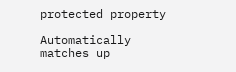protected property

Automatically matches up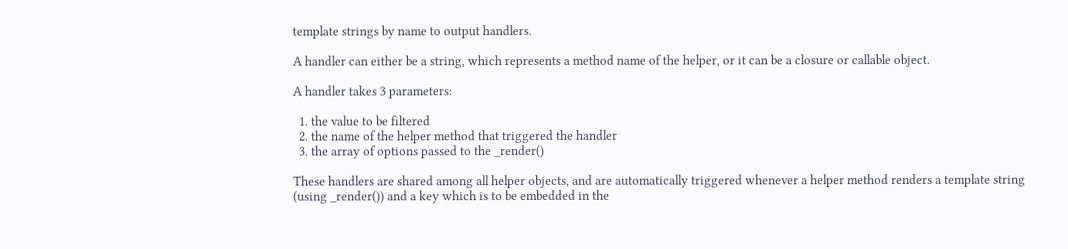template strings by name to output handlers.

A handler can either be a string, which represents a method name of the helper, or it can be a closure or callable object.

A handler takes 3 parameters:

  1. the value to be filtered
  2. the name of the helper method that triggered the handler
  3. the array of options passed to the _render()

These handlers are shared among all helper objects, and are automatically triggered whenever a helper method renders a template string (using _render()) and a key which is to be embedded in the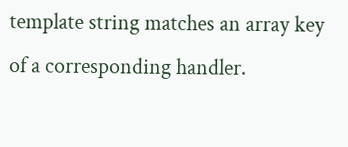template string matches an array key of a corresponding handler.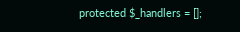protected $_handlers = [];